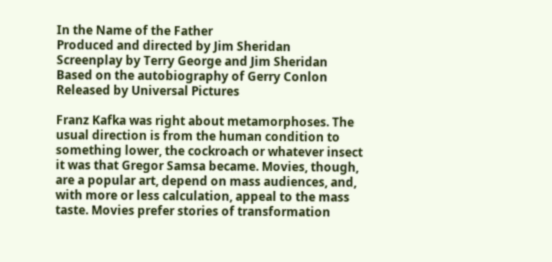In the Name of the Father
Produced and directed by Jim Sheridan
Screenplay by Terry George and Jim Sheridan
Based on the autobiography of Gerry Conlon
Released by Universal Pictures

Franz Kafka was right about metamorphoses. The usual direction is from the human condition to something lower, the cockroach or whatever insect it was that Gregor Samsa became. Movies, though, are a popular art, depend on mass audiences, and, with more or less calculation, appeal to the mass taste. Movies prefer stories of transformation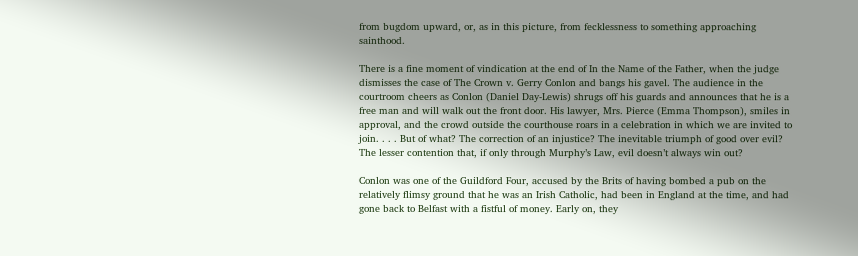from bugdom upward, or, as in this picture, from fecklessness to something approaching sainthood.

There is a fine moment of vindication at the end of In the Name of the Father, when the judge dismisses the case of The Crown v. Gerry Conlon and bangs his gavel. The audience in the courtroom cheers as Conlon (Daniel Day-Lewis) shrugs off his guards and announces that he is a free man and will walk out the front door. His lawyer, Mrs. Pierce (Emma Thompson), smiles in approval, and the crowd outside the courthouse roars in a celebration in which we are invited to join. . . . But of what? The correction of an injustice? The inevitable triumph of good over evil? The lesser contention that, if only through Murphy’s Law, evil doesn’t always win out?

Conlon was one of the Guildford Four, accused by the Brits of having bombed a pub on the relatively flimsy ground that he was an Irish Catholic, had been in England at the time, and had gone back to Belfast with a fistful of money. Early on, they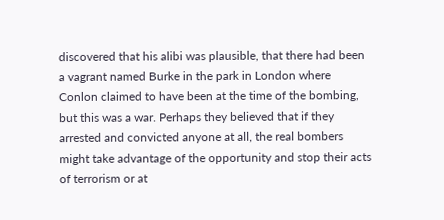discovered that his alibi was plausible, that there had been a vagrant named Burke in the park in London where Conlon claimed to have been at the time of the bombing, but this was a war. Perhaps they believed that if they arrested and convicted anyone at all, the real bombers might take advantage of the opportunity and stop their acts of terrorism or at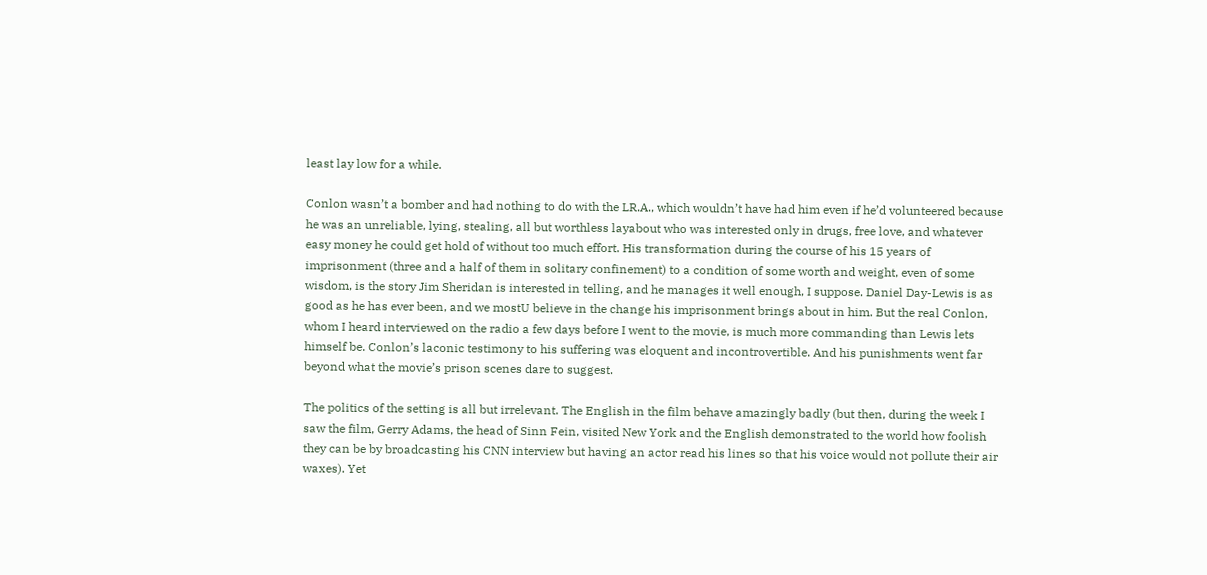least lay low for a while.

Conlon wasn’t a bomber and had nothing to do with the LR.A., which wouldn’t have had him even if he’d volunteered because he was an unreliable, lying, stealing, all but worthless layabout who was interested only in drugs, free love, and whatever easy money he could get hold of without too much effort. His transformation during the course of his 15 years of imprisonment (three and a half of them in solitary confinement) to a condition of some worth and weight, even of some wisdom, is the story Jim Sheridan is interested in telling, and he manages it well enough, I suppose. Daniel Day-Lewis is as good as he has ever been, and we mostU believe in the change his imprisonment brings about in him. But the real Conlon, whom I heard interviewed on the radio a few days before I went to the movie, is much more commanding than Lewis lets himself be. Conlon’s laconic testimony to his suffering was eloquent and incontrovertible. And his punishments went far beyond what the movie’s prison scenes dare to suggest.

The politics of the setting is all but irrelevant. The English in the film behave amazingly badly (but then, during the week I saw the film, Gerry Adams, the head of Sinn Fein, visited New York and the English demonstrated to the world how foolish they can be by broadcasting his CNN interview but having an actor read his lines so that his voice would not pollute their air waxes). Yet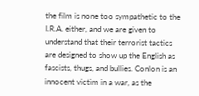the film is none too sympathetic to the I.R.A. either, and we are given to understand that their terrorist tactics are designed to show up the English as fascists, thugs, and bullies. Conlon is an innocent victim in a war, as the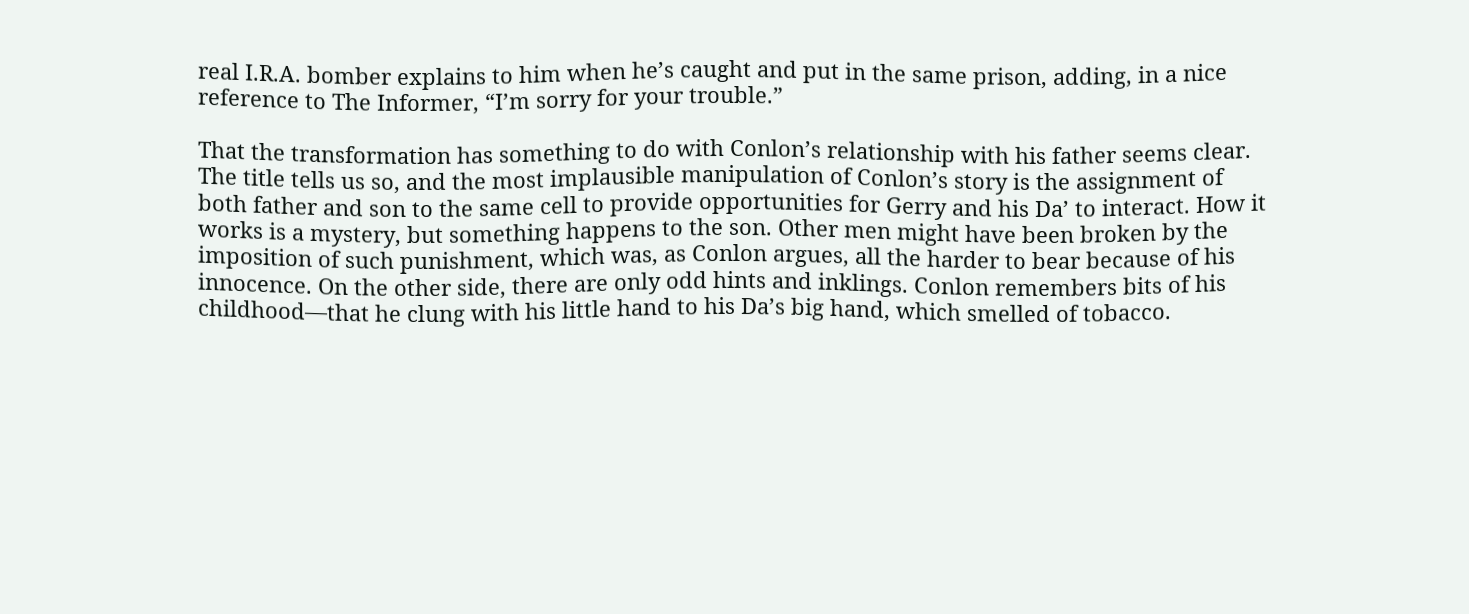real I.R.A. bomber explains to him when he’s caught and put in the same prison, adding, in a nice reference to The Informer, “I’m sorry for your trouble.”

That the transformation has something to do with Conlon’s relationship with his father seems clear. The title tells us so, and the most implausible manipulation of Conlon’s story is the assignment of both father and son to the same cell to provide opportunities for Gerry and his Da’ to interact. How it works is a mystery, but something happens to the son. Other men might have been broken by the imposition of such punishment, which was, as Conlon argues, all the harder to bear because of his innocence. On the other side, there are only odd hints and inklings. Conlon remembers bits of his childhood—that he clung with his little hand to his Da’s big hand, which smelled of tobacco.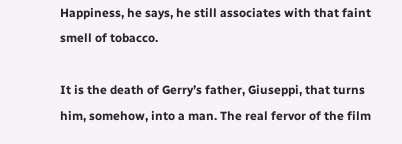Happiness, he says, he still associates with that faint smell of tobacco.

It is the death of Gerry’s father, Giuseppi, that turns him, somehow, into a man. The real fervor of the film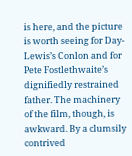is here, and the picture is worth seeing for Day-Lewis’s Conlon and for Pete Fostlethwaite’s dignifiedly restrained father. The machinery of the film, though, is awkward. By a clumsily contrived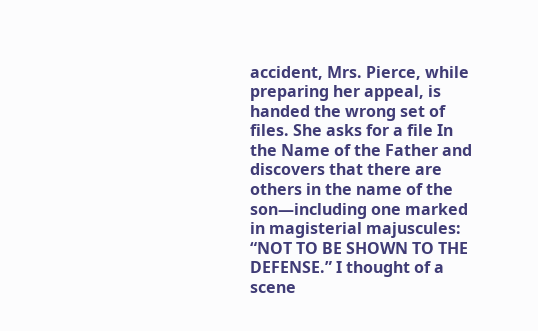accident, Mrs. Pierce, while preparing her appeal, is handed the wrong set of files. She asks for a file In the Name of the Father and discovers that there are others in the name of the son—including one marked in magisterial majuscules: “NOT TO BE SHOWN TO THE DEFENSE.” I thought of a scene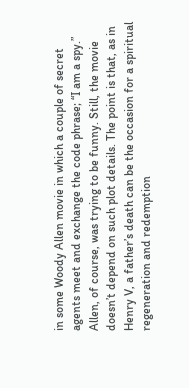in some Woody Allen movie in which a couple of secret agents meet and exchange the code phrase; “I am a spy.” Allen, of course, was trying to be funny. Still, the movie doesn’t depend on such plot details. The point is that, as in Henry V, a father’s death can be the occasion for a spiritual regeneration and redemption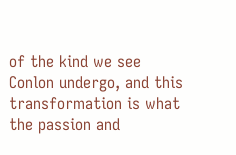of the kind we see Conlon undergo, and this transformation is what the passion and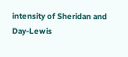intensity of Sheridan and Day-Lewis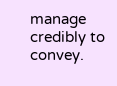manage credibly to convey.